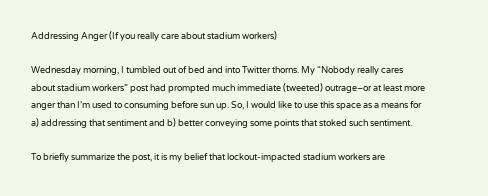Addressing Anger (If you really care about stadium workers)

Wednesday morning, I tumbled out of bed and into Twitter thorns. My “Nobody really cares about stadium workers” post had prompted much immediate (tweeted) outrage–or at least more anger than I’m used to consuming before sun up. So, I would like to use this space as a means for a) addressing that sentiment and b) better conveying some points that stoked such sentiment.

To briefly summarize the post, it is my belief that lockout-impacted stadium workers are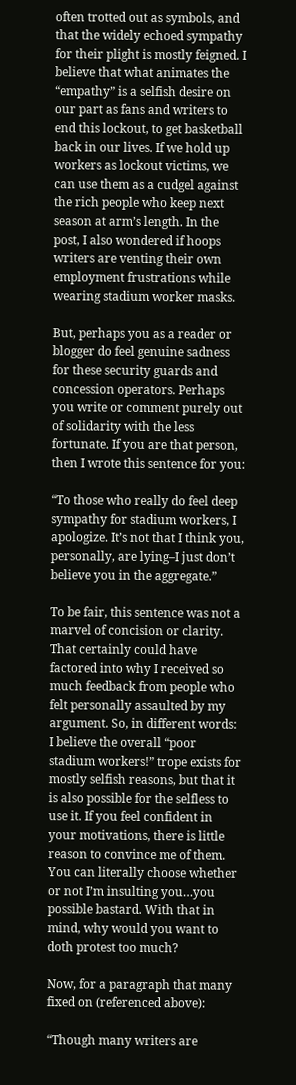often trotted out as symbols, and that the widely echoed sympathy for their plight is mostly feigned. I believe that what animates the “empathy” is a selfish desire on our part as fans and writers to end this lockout, to get basketball back in our lives. If we hold up workers as lockout victims, we can use them as a cudgel against the rich people who keep next season at arm’s length. In the post, I also wondered if hoops writers are venting their own employment frustrations while wearing stadium worker masks.

But, perhaps you as a reader or blogger do feel genuine sadness for these security guards and concession operators. Perhaps you write or comment purely out of solidarity with the less fortunate. If you are that person, then I wrote this sentence for you:

“To those who really do feel deep sympathy for stadium workers, I apologize. It’s not that I think you, personally, are lying–I just don’t believe you in the aggregate.”

To be fair, this sentence was not a marvel of concision or clarity. That certainly could have factored into why I received so much feedback from people who felt personally assaulted by my argument. So, in different words: I believe the overall “poor stadium workers!” trope exists for mostly selfish reasons, but that it is also possible for the selfless to use it. If you feel confident in your motivations, there is little reason to convince me of them. You can literally choose whether or not I’m insulting you…you possible bastard. With that in mind, why would you want to doth protest too much?

Now, for a paragraph that many fixed on (referenced above):

“Though many writers are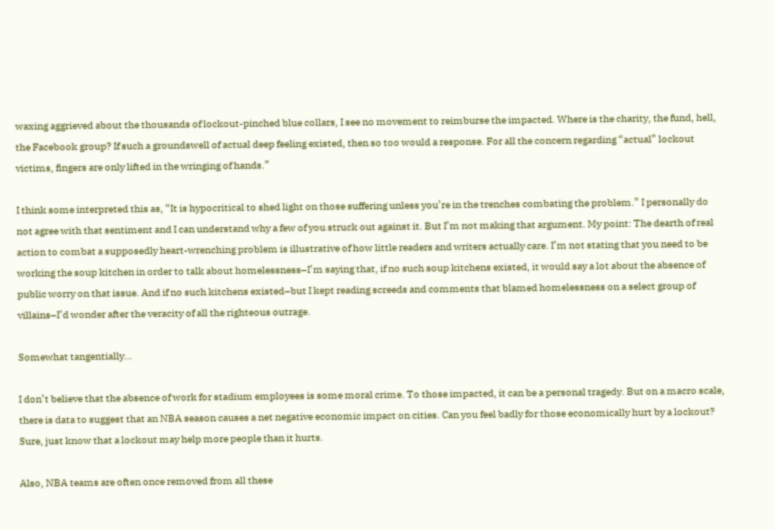waxing aggrieved about the thousands of lockout-pinched blue collars, I see no movement to reimburse the impacted. Where is the charity, the fund, hell, the Facebook group? If such a groundswell of actual deep feeling existed, then so too would a response. For all the concern regarding “actual” lockout victims, fingers are only lifted in the wringing of hands.”

I think some interpreted this as, “It is hypocritical to shed light on those suffering unless you’re in the trenches combating the problem.” I personally do not agree with that sentiment and I can understand why a few of you struck out against it. But I’m not making that argument. My point: The dearth of real action to combat a supposedly heart-wrenching problem is illustrative of how little readers and writers actually care. I’m not stating that you need to be working the soup kitchen in order to talk about homelessness–I’m saying that, if no such soup kitchens existed, it would say a lot about the absence of public worry on that issue. And if no such kitchens existed–but I kept reading screeds and comments that blamed homelessness on a select group of villains–I’d wonder after the veracity of all the righteous outrage.

Somewhat tangentially…

I don’t believe that the absence of work for stadium employees is some moral crime. To those impacted, it can be a personal tragedy. But on a macro scale, there is data to suggest that an NBA season causes a net negative economic impact on cities. Can you feel badly for those economically hurt by a lockout? Sure, just know that a lockout may help more people than it hurts.

Also, NBA teams are often once removed from all these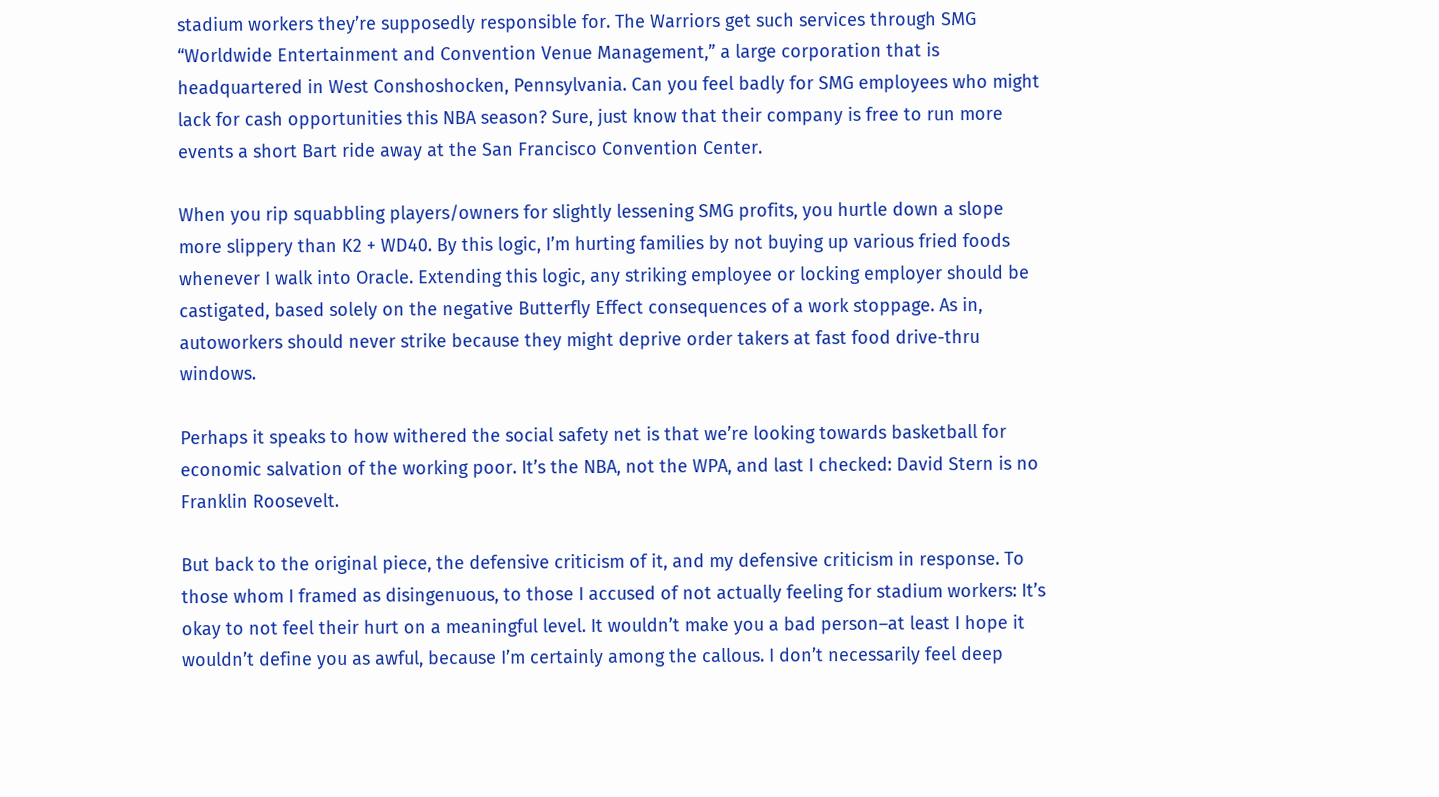stadium workers they’re supposedly responsible for. The Warriors get such services through SMG “Worldwide Entertainment and Convention Venue Management,” a large corporation that is headquartered in West Conshoshocken, Pennsylvania. Can you feel badly for SMG employees who might lack for cash opportunities this NBA season? Sure, just know that their company is free to run more events a short Bart ride away at the San Francisco Convention Center.

When you rip squabbling players/owners for slightly lessening SMG profits, you hurtle down a slope more slippery than K2 + WD40. By this logic, I’m hurting families by not buying up various fried foods whenever I walk into Oracle. Extending this logic, any striking employee or locking employer should be castigated, based solely on the negative Butterfly Effect consequences of a work stoppage. As in, autoworkers should never strike because they might deprive order takers at fast food drive-thru windows.

Perhaps it speaks to how withered the social safety net is that we’re looking towards basketball for economic salvation of the working poor. It’s the NBA, not the WPA, and last I checked: David Stern is no Franklin Roosevelt.

But back to the original piece, the defensive criticism of it, and my defensive criticism in response. To those whom I framed as disingenuous, to those I accused of not actually feeling for stadium workers: It’s okay to not feel their hurt on a meaningful level. It wouldn’t make you a bad person–at least I hope it wouldn’t define you as awful, because I’m certainly among the callous. I don’t necessarily feel deep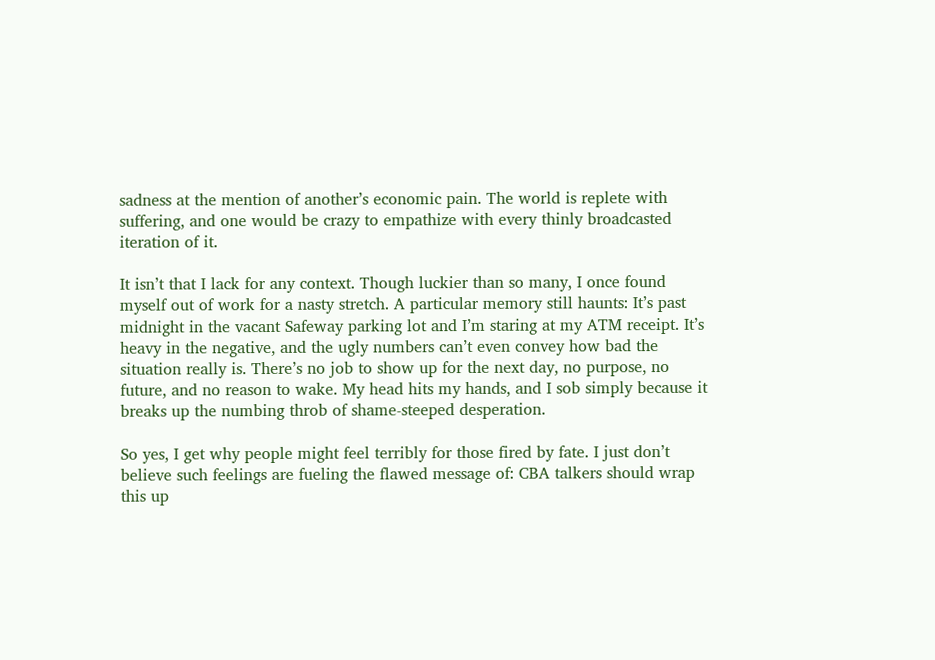sadness at the mention of another’s economic pain. The world is replete with suffering, and one would be crazy to empathize with every thinly broadcasted iteration of it.

It isn’t that I lack for any context. Though luckier than so many, I once found myself out of work for a nasty stretch. A particular memory still haunts: It’s past midnight in the vacant Safeway parking lot and I’m staring at my ATM receipt. It’s heavy in the negative, and the ugly numbers can’t even convey how bad the situation really is. There’s no job to show up for the next day, no purpose, no future, and no reason to wake. My head hits my hands, and I sob simply because it breaks up the numbing throb of shame-steeped desperation.

So yes, I get why people might feel terribly for those fired by fate. I just don’t believe such feelings are fueling the flawed message of: CBA talkers should wrap this up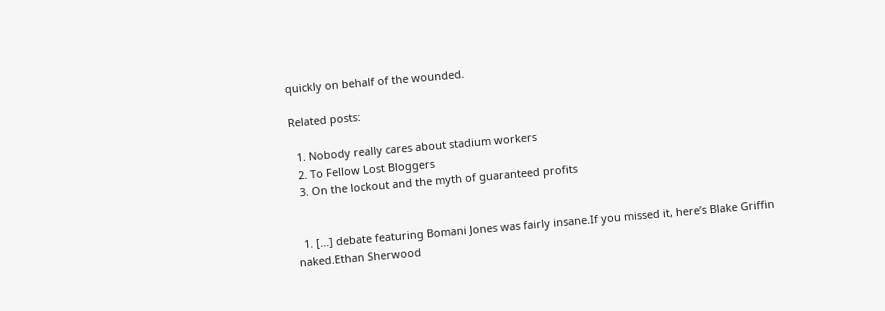quickly on behalf of the wounded.

Related posts:

  1. Nobody really cares about stadium workers
  2. To Fellow Lost Bloggers
  3. On the lockout and the myth of guaranteed profits


  1. [...] debate featuring Bomani Jones was fairly insane.If you missed it, here’s Blake Griffin naked.Ethan Sherwood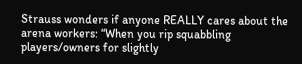Strauss wonders if anyone REALLY cares about the arena workers: “When you rip squabbling players/owners for slightly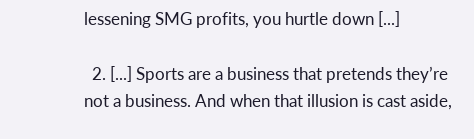lessening SMG profits, you hurtle down [...]

  2. [...] Sports are a business that pretends they’re not a business. And when that illusion is cast aside,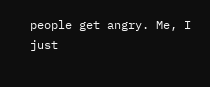people get angry. Me, I just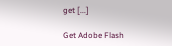get [...]

Get Adobe Flash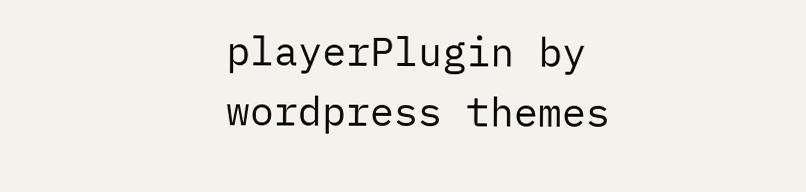playerPlugin by wordpress themes